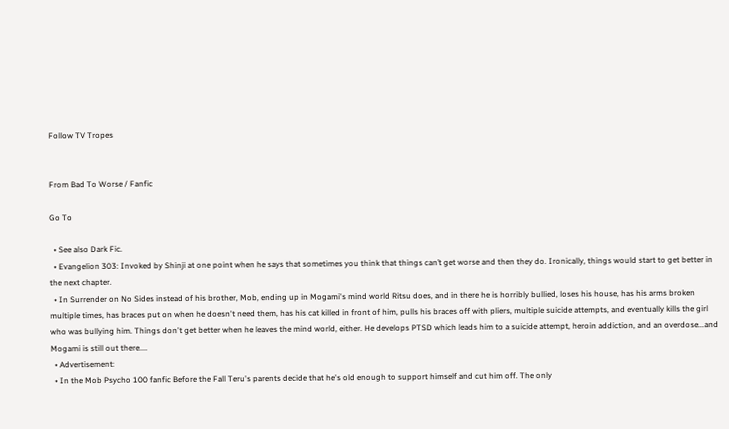Follow TV Tropes


From Bad To Worse / Fanfic

Go To

  • See also Dark Fic.
  • Evangelion 303: Invoked by Shinji at one point when he says that sometimes you think that things can’t get worse and then they do. Ironically, things would start to get better in the next chapter.
  • In Surrender on No Sides instead of his brother, Mob, ending up in Mogami's mind world Ritsu does, and in there he is horribly bullied, loses his house, has his arms broken multiple times, has braces put on when he doesn't need them, has his cat killed in front of him, pulls his braces off with pliers, multiple suicide attempts, and eventually kills the girl who was bullying him. Things don't get better when he leaves the mind world, either. He develops PTSD which leads him to a suicide attempt, heroin addiction, and an overdose...and Mogami is still out there....
  • Advertisement:
  • In the Mob Psycho 100 fanfic Before the Fall Teru's parents decide that he's old enough to support himself and cut him off. The only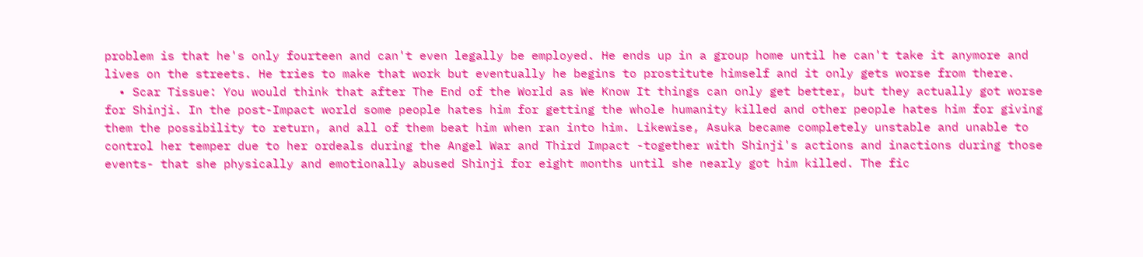problem is that he's only fourteen and can't even legally be employed. He ends up in a group home until he can't take it anymore and lives on the streets. He tries to make that work but eventually he begins to prostitute himself and it only gets worse from there.
  • Scar Tissue: You would think that after The End of the World as We Know It things can only get better, but they actually got worse for Shinji. In the post-Impact world some people hates him for getting the whole humanity killed and other people hates him for giving them the possibility to return, and all of them beat him when ran into him. Likewise, Asuka became completely unstable and unable to control her temper due to her ordeals during the Angel War and Third Impact -together with Shinji's actions and inactions during those events- that she physically and emotionally abused Shinji for eight months until she nearly got him killed. The fic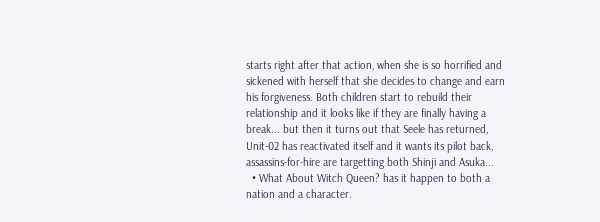starts right after that action, when she is so horrified and sickened with herself that she decides to change and earn his forgiveness. Both children start to rebuild their relationship and it looks like if they are finally having a break... but then it turns out that Seele has returned, Unit-02 has reactivated itself and it wants its pilot back, assassins-for-hire are targetting both Shinji and Asuka...
  • What About Witch Queen? has it happen to both a nation and a character.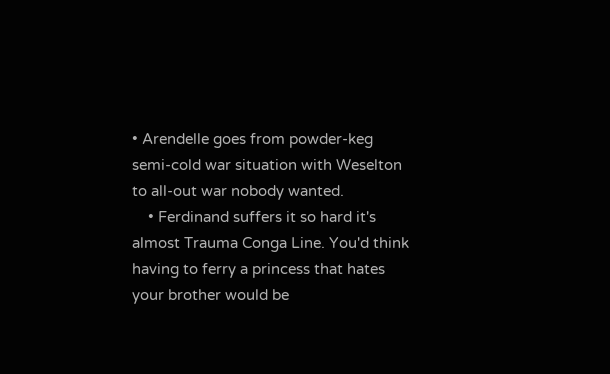• Arendelle goes from powder-keg semi-cold war situation with Weselton to all-out war nobody wanted.
    • Ferdinand suffers it so hard it's almost Trauma Conga Line. You'd think having to ferry a princess that hates your brother would be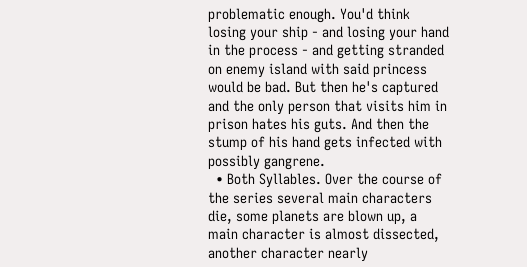problematic enough. You'd think losing your ship - and losing your hand in the process - and getting stranded on enemy island with said princess would be bad. But then he's captured and the only person that visits him in prison hates his guts. And then the stump of his hand gets infected with possibly gangrene.
  • Both Syllables. Over the course of the series several main characters die, some planets are blown up, a main character is almost dissected, another character nearly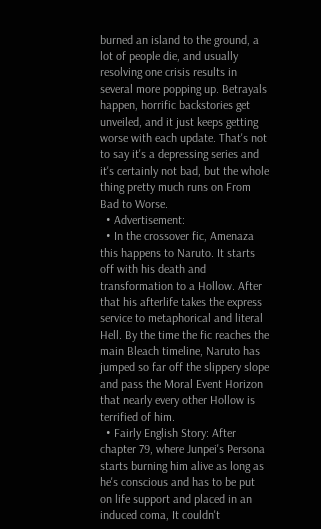burned an island to the ground, a lot of people die, and usually resolving one crisis results in several more popping up. Betrayals happen, horrific backstories get unveiled, and it just keeps getting worse with each update. That's not to say it's a depressing series and it's certainly not bad, but the whole thing pretty much runs on From Bad to Worse.
  • Advertisement:
  • In the crossover fic, Amenaza this happens to Naruto. It starts off with his death and transformation to a Hollow. After that his afterlife takes the express service to metaphorical and literal Hell. By the time the fic reaches the main Bleach timeline, Naruto has jumped so far off the slippery slope and pass the Moral Event Horizon that nearly every other Hollow is terrified of him.
  • Fairly English Story: After chapter 79, where Junpei's Persona starts burning him alive as long as he's conscious and has to be put on life support and placed in an induced coma, It couldn't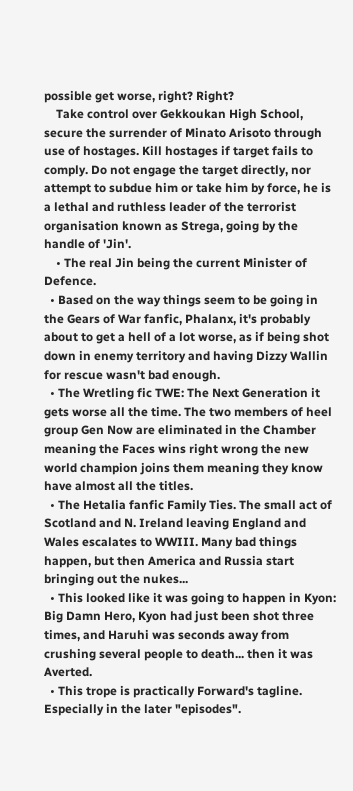possible get worse, right? Right?
    Take control over Gekkoukan High School, secure the surrender of Minato Arisoto through use of hostages. Kill hostages if target fails to comply. Do not engage the target directly, nor attempt to subdue him or take him by force, he is a lethal and ruthless leader of the terrorist organisation known as Strega, going by the handle of 'Jin'.
    • The real Jin being the current Minister of Defence.
  • Based on the way things seem to be going in the Gears of War fanfic, Phalanx, it's probably about to get a hell of a lot worse, as if being shot down in enemy territory and having Dizzy Wallin for rescue wasn't bad enough.
  • The Wretling fic TWE: The Next Generation it gets worse all the time. The two members of heel group Gen Now are eliminated in the Chamber meaning the Faces wins right wrong the new world champion joins them meaning they know have almost all the titles.
  • The Hetalia fanfic Family Ties. The small act of Scotland and N. Ireland leaving England and Wales escalates to WWIII. Many bad things happen, but then America and Russia start bringing out the nukes...
  • This looked like it was going to happen in Kyon: Big Damn Hero, Kyon had just been shot three times, and Haruhi was seconds away from crushing several people to death... then it was Averted.
  • This trope is practically Forward's tagline. Especially in the later "episodes".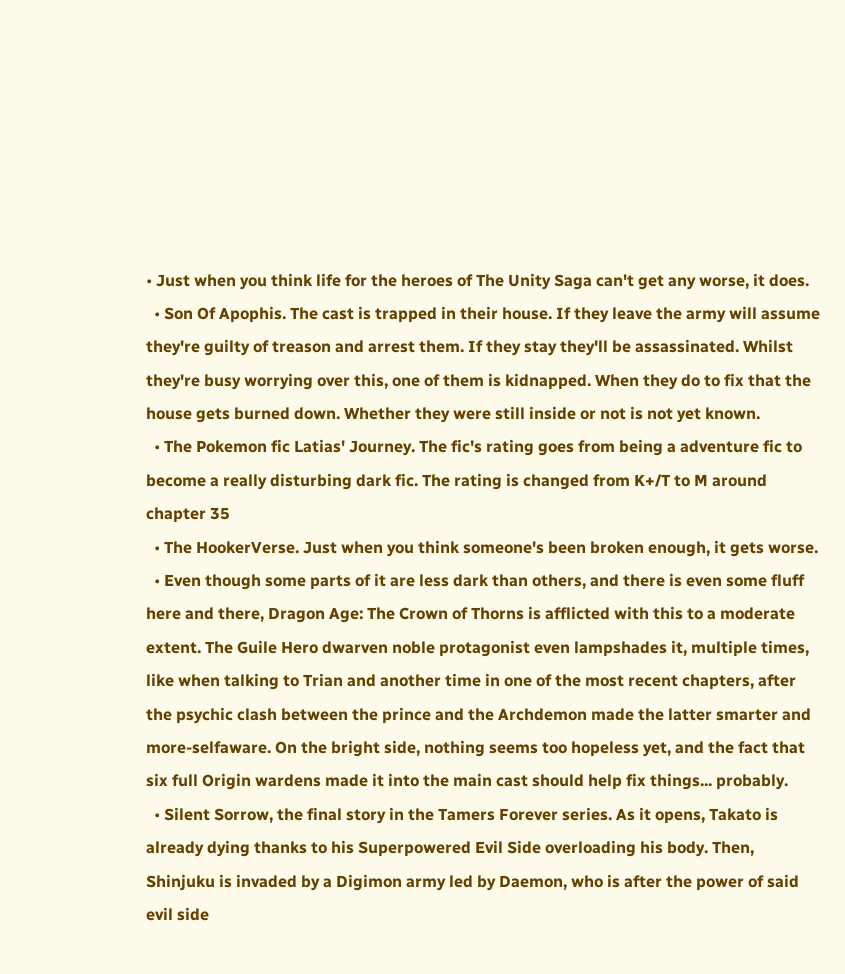• Just when you think life for the heroes of The Unity Saga can't get any worse, it does.
  • Son Of Apophis. The cast is trapped in their house. If they leave the army will assume they're guilty of treason and arrest them. If they stay they'll be assassinated. Whilst they're busy worrying over this, one of them is kidnapped. When they do to fix that the house gets burned down. Whether they were still inside or not is not yet known.
  • The Pokemon fic Latias' Journey. The fic's rating goes from being a adventure fic to become a really disturbing dark fic. The rating is changed from K+/T to M around chapter 35
  • The HookerVerse. Just when you think someone's been broken enough, it gets worse.
  • Even though some parts of it are less dark than others, and there is even some fluff here and there, Dragon Age: The Crown of Thorns is afflicted with this to a moderate extent. The Guile Hero dwarven noble protagonist even lampshades it, multiple times, like when talking to Trian and another time in one of the most recent chapters, after the psychic clash between the prince and the Archdemon made the latter smarter and more-selfaware. On the bright side, nothing seems too hopeless yet, and the fact that six full Origin wardens made it into the main cast should help fix things... probably.
  • Silent Sorrow, the final story in the Tamers Forever series. As it opens, Takato is already dying thanks to his Superpowered Evil Side overloading his body. Then, Shinjuku is invaded by a Digimon army led by Daemon, who is after the power of said evil side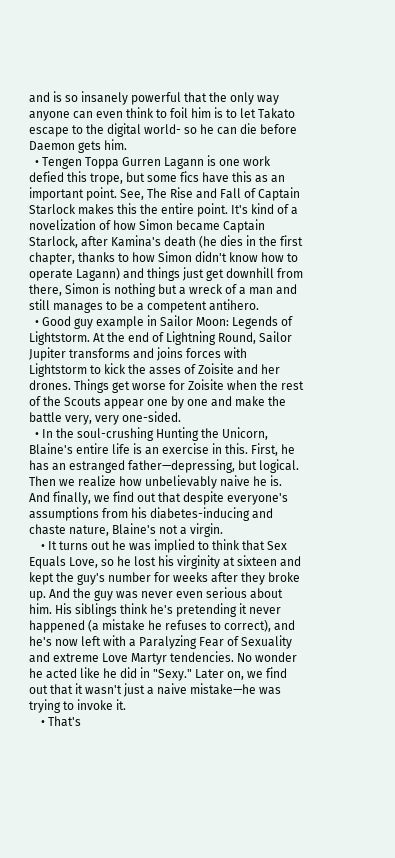and is so insanely powerful that the only way anyone can even think to foil him is to let Takato escape to the digital world- so he can die before Daemon gets him.
  • Tengen Toppa Gurren Lagann is one work defied this trope, but some fics have this as an important point. See, The Rise and Fall of Captain Starlock makes this the entire point. It's kind of a novelization of how Simon became Captain Starlock, after Kamina's death (he dies in the first chapter, thanks to how Simon didn't know how to operate Lagann) and things just get downhill from there, Simon is nothing but a wreck of a man and still manages to be a competent antihero.
  • Good guy example in Sailor Moon: Legends of Lightstorm. At the end of Lightning Round, Sailor Jupiter transforms and joins forces with Lightstorm to kick the asses of Zoisite and her drones. Things get worse for Zoisite when the rest of the Scouts appear one by one and make the battle very, very one-sided.
  • In the soul-crushing Hunting the Unicorn, Blaine's entire life is an exercise in this. First, he has an estranged father—depressing, but logical. Then we realize how unbelievably naive he is. And finally, we find out that despite everyone's assumptions from his diabetes-inducing and chaste nature, Blaine's not a virgin.
    • It turns out he was implied to think that Sex Equals Love, so he lost his virginity at sixteen and kept the guy's number for weeks after they broke up. And the guy was never even serious about him. His siblings think he's pretending it never happened (a mistake he refuses to correct), and he's now left with a Paralyzing Fear of Sexuality and extreme Love Martyr tendencies. No wonder he acted like he did in "Sexy." Later on, we find out that it wasn't just a naive mistake—he was trying to invoke it.
    • That's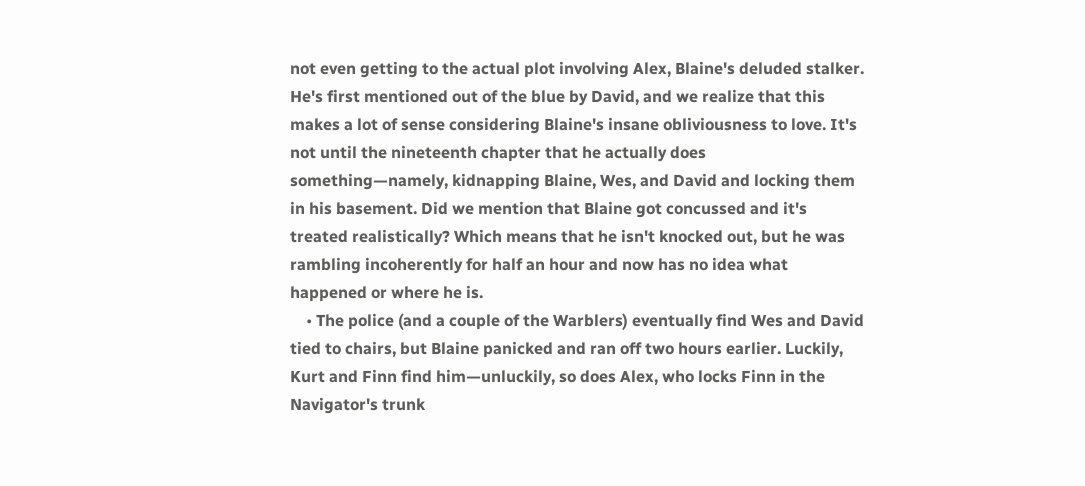not even getting to the actual plot involving Alex, Blaine's deluded stalker. He's first mentioned out of the blue by David, and we realize that this makes a lot of sense considering Blaine's insane obliviousness to love. It's not until the nineteenth chapter that he actually does something—namely, kidnapping Blaine, Wes, and David and locking them in his basement. Did we mention that Blaine got concussed and it's treated realistically? Which means that he isn't knocked out, but he was rambling incoherently for half an hour and now has no idea what happened or where he is.
    • The police (and a couple of the Warblers) eventually find Wes and David tied to chairs, but Blaine panicked and ran off two hours earlier. Luckily, Kurt and Finn find him—unluckily, so does Alex, who locks Finn in the Navigator's trunk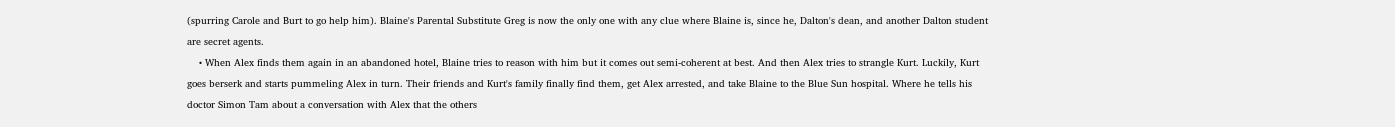(spurring Carole and Burt to go help him). Blaine's Parental Substitute Greg is now the only one with any clue where Blaine is, since he, Dalton's dean, and another Dalton student are secret agents.
    • When Alex finds them again in an abandoned hotel, Blaine tries to reason with him but it comes out semi-coherent at best. And then Alex tries to strangle Kurt. Luckily, Kurt goes berserk and starts pummeling Alex in turn. Their friends and Kurt's family finally find them, get Alex arrested, and take Blaine to the Blue Sun hospital. Where he tells his doctor Simon Tam about a conversation with Alex that the others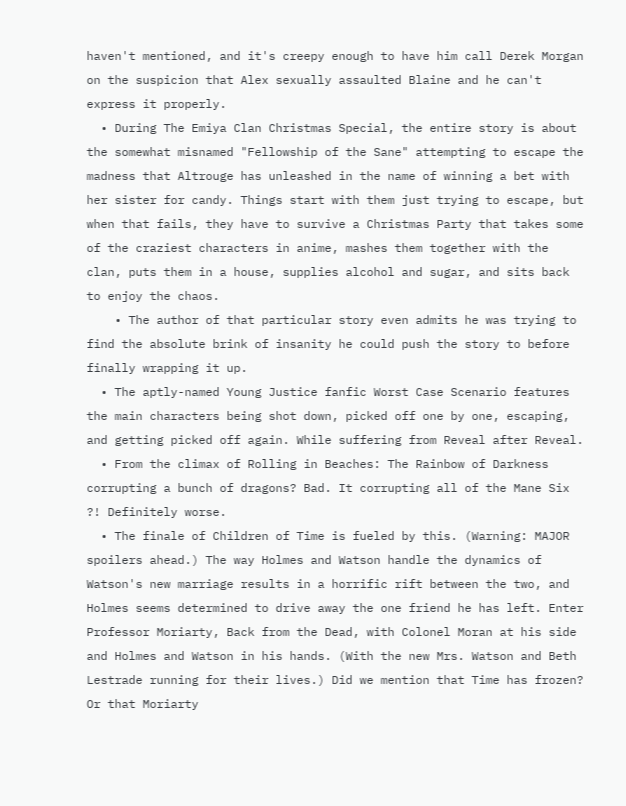haven't mentioned, and it's creepy enough to have him call Derek Morgan on the suspicion that Alex sexually assaulted Blaine and he can't express it properly.
  • During The Emiya Clan Christmas Special, the entire story is about the somewhat misnamed "Fellowship of the Sane" attempting to escape the madness that Altrouge has unleashed in the name of winning a bet with her sister for candy. Things start with them just trying to escape, but when that fails, they have to survive a Christmas Party that takes some of the craziest characters in anime, mashes them together with the clan, puts them in a house, supplies alcohol and sugar, and sits back to enjoy the chaos.
    • The author of that particular story even admits he was trying to find the absolute brink of insanity he could push the story to before finally wrapping it up.
  • The aptly-named Young Justice fanfic Worst Case Scenario features the main characters being shot down, picked off one by one, escaping, and getting picked off again. While suffering from Reveal after Reveal.
  • From the climax of Rolling in Beaches: The Rainbow of Darkness corrupting a bunch of dragons? Bad. It corrupting all of the Mane Six ?! Definitely worse.
  • The finale of Children of Time is fueled by this. (Warning: MAJOR spoilers ahead.) The way Holmes and Watson handle the dynamics of Watson's new marriage results in a horrific rift between the two, and Holmes seems determined to drive away the one friend he has left. Enter Professor Moriarty, Back from the Dead, with Colonel Moran at his side and Holmes and Watson in his hands. (With the new Mrs. Watson and Beth Lestrade running for their lives.) Did we mention that Time has frozen? Or that Moriarty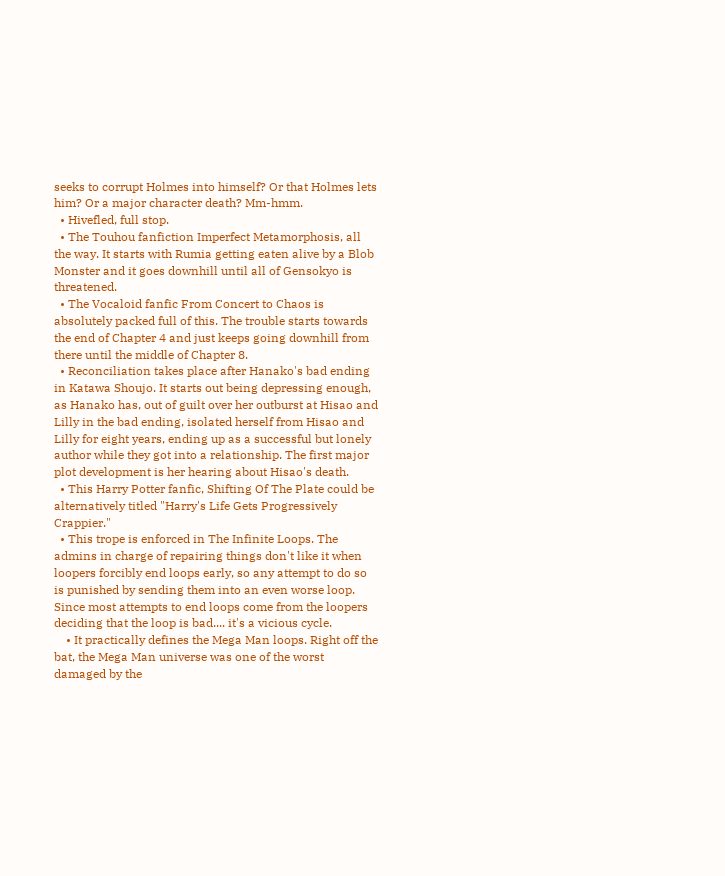seeks to corrupt Holmes into himself? Or that Holmes lets him? Or a major character death? Mm-hmm.
  • Hivefled, full stop.
  • The Touhou fanfiction Imperfect Metamorphosis, all the way. It starts with Rumia getting eaten alive by a Blob Monster and it goes downhill until all of Gensokyo is threatened.
  • The Vocaloid fanfic From Concert to Chaos is absolutely packed full of this. The trouble starts towards the end of Chapter 4 and just keeps going downhill from there until the middle of Chapter 8.
  • Reconciliation takes place after Hanako's bad ending in Katawa Shoujo. It starts out being depressing enough, as Hanako has, out of guilt over her outburst at Hisao and Lilly in the bad ending, isolated herself from Hisao and Lilly for eight years, ending up as a successful but lonely author while they got into a relationship. The first major plot development is her hearing about Hisao's death.
  • This Harry Potter fanfic, Shifting Of The Plate could be alternatively titled "Harry's Life Gets Progressively Crappier."
  • This trope is enforced in The Infinite Loops. The admins in charge of repairing things don't like it when loopers forcibly end loops early, so any attempt to do so is punished by sending them into an even worse loop. Since most attempts to end loops come from the loopers deciding that the loop is bad.... it's a vicious cycle.
    • It practically defines the Mega Man loops. Right off the bat, the Mega Man universe was one of the worst damaged by the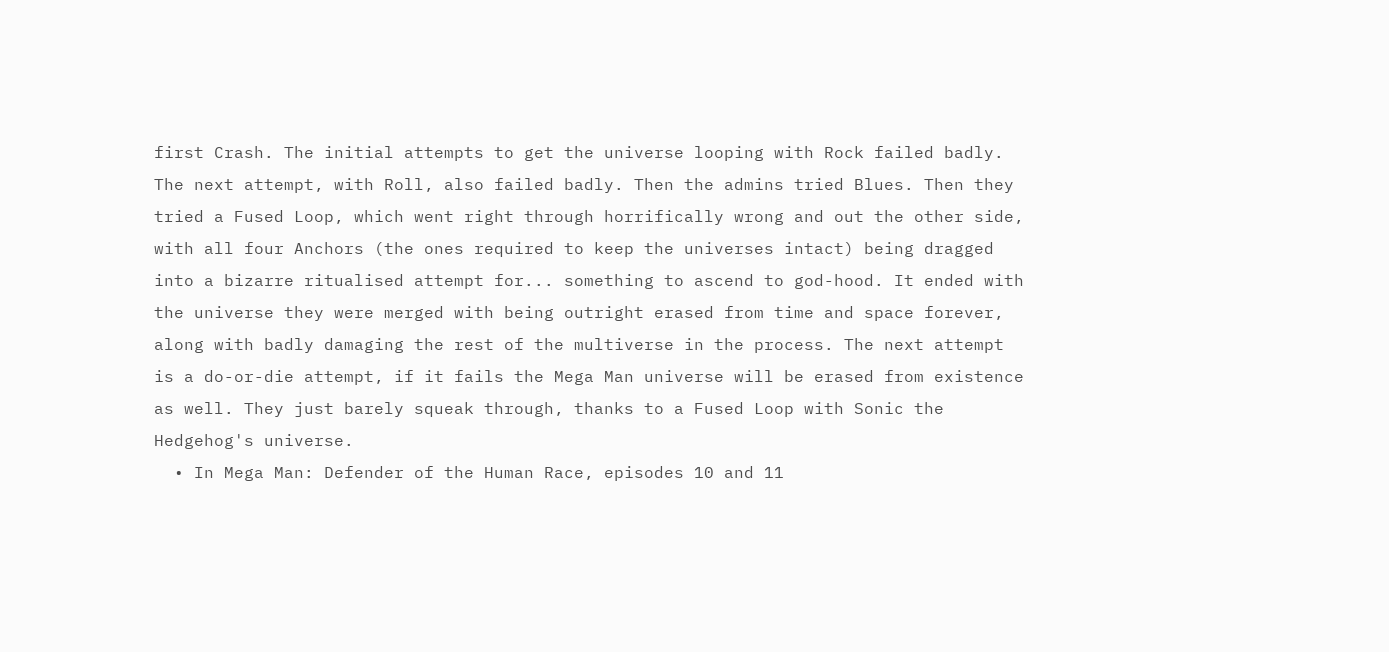first Crash. The initial attempts to get the universe looping with Rock failed badly. The next attempt, with Roll, also failed badly. Then the admins tried Blues. Then they tried a Fused Loop, which went right through horrifically wrong and out the other side, with all four Anchors (the ones required to keep the universes intact) being dragged into a bizarre ritualised attempt for... something to ascend to god-hood. It ended with the universe they were merged with being outright erased from time and space forever, along with badly damaging the rest of the multiverse in the process. The next attempt is a do-or-die attempt, if it fails the Mega Man universe will be erased from existence as well. They just barely squeak through, thanks to a Fused Loop with Sonic the Hedgehog's universe.
  • In Mega Man: Defender of the Human Race, episodes 10 and 11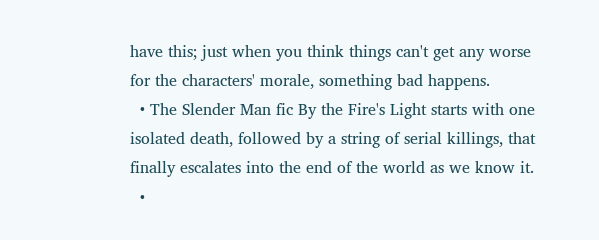have this; just when you think things can't get any worse for the characters' morale, something bad happens.
  • The Slender Man fic By the Fire's Light starts with one isolated death, followed by a string of serial killings, that finally escalates into the end of the world as we know it.
  •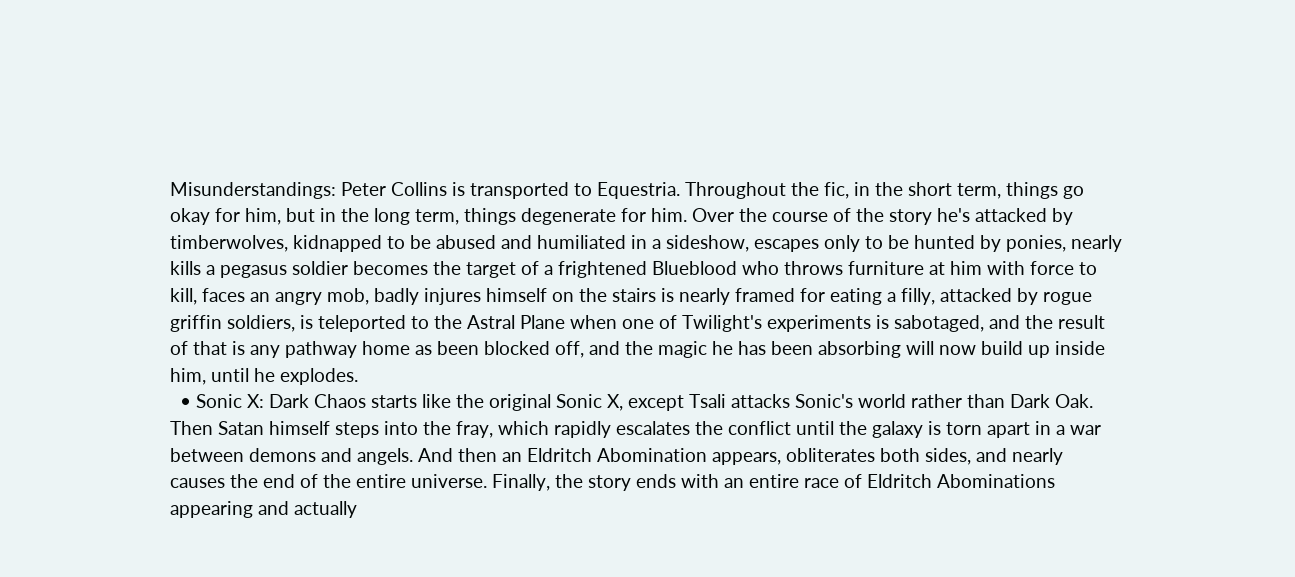Misunderstandings: Peter Collins is transported to Equestria. Throughout the fic, in the short term, things go okay for him, but in the long term, things degenerate for him. Over the course of the story he's attacked by timberwolves, kidnapped to be abused and humiliated in a sideshow, escapes only to be hunted by ponies, nearly kills a pegasus soldier becomes the target of a frightened Blueblood who throws furniture at him with force to kill, faces an angry mob, badly injures himself on the stairs is nearly framed for eating a filly, attacked by rogue griffin soldiers, is teleported to the Astral Plane when one of Twilight's experiments is sabotaged, and the result of that is any pathway home as been blocked off, and the magic he has been absorbing will now build up inside him, until he explodes.
  • Sonic X: Dark Chaos starts like the original Sonic X, except Tsali attacks Sonic's world rather than Dark Oak. Then Satan himself steps into the fray, which rapidly escalates the conflict until the galaxy is torn apart in a war between demons and angels. And then an Eldritch Abomination appears, obliterates both sides, and nearly causes the end of the entire universe. Finally, the story ends with an entire race of Eldritch Abominations appearing and actually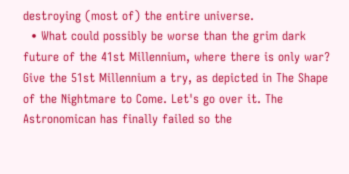destroying (most of) the entire universe.
  • What could possibly be worse than the grim dark future of the 41st Millennium, where there is only war? Give the 51st Millennium a try, as depicted in The Shape of the Nightmare to Come. Let's go over it. The Astronomican has finally failed so the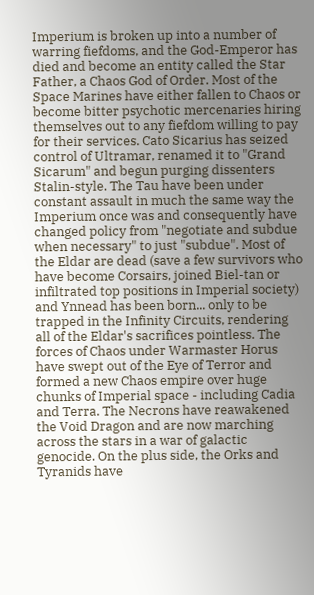Imperium is broken up into a number of warring fiefdoms, and the God-Emperor has died and become an entity called the Star Father, a Chaos God of Order. Most of the Space Marines have either fallen to Chaos or become bitter psychotic mercenaries hiring themselves out to any fiefdom willing to pay for their services. Cato Sicarius has seized control of Ultramar, renamed it to "Grand Sicarum" and begun purging dissenters Stalin-style. The Tau have been under constant assault in much the same way the Imperium once was and consequently have changed policy from "negotiate and subdue when necessary" to just "subdue". Most of the Eldar are dead (save a few survivors who have become Corsairs, joined Biel-tan or infiltrated top positions in Imperial society) and Ynnead has been born... only to be trapped in the Infinity Circuits, rendering all of the Eldar's sacrifices pointless. The forces of Chaos under Warmaster Horus have swept out of the Eye of Terror and formed a new Chaos empire over huge chunks of Imperial space - including Cadia and Terra. The Necrons have reawakened the Void Dragon and are now marching across the stars in a war of galactic genocide. On the plus side, the Orks and Tyranids have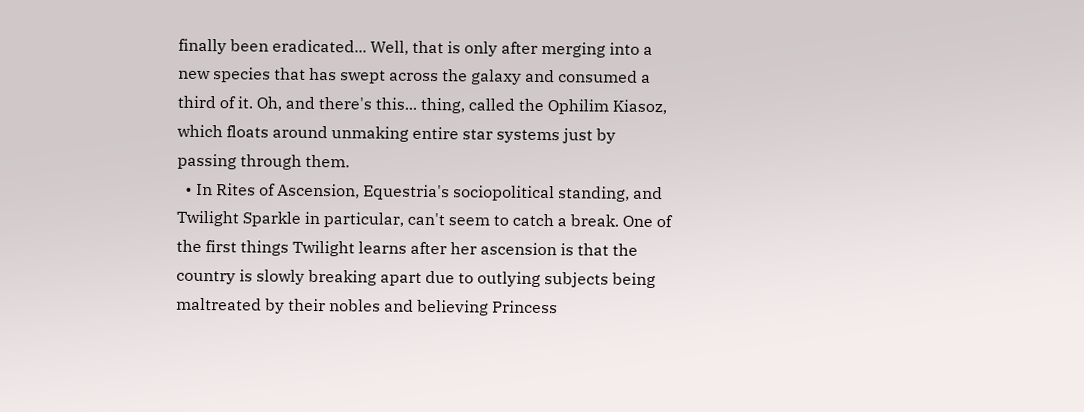finally been eradicated... Well, that is only after merging into a new species that has swept across the galaxy and consumed a third of it. Oh, and there's this... thing, called the Ophilim Kiasoz, which floats around unmaking entire star systems just by passing through them.
  • In Rites of Ascension, Equestria's sociopolitical standing, and Twilight Sparkle in particular, can't seem to catch a break. One of the first things Twilight learns after her ascension is that the country is slowly breaking apart due to outlying subjects being maltreated by their nobles and believing Princess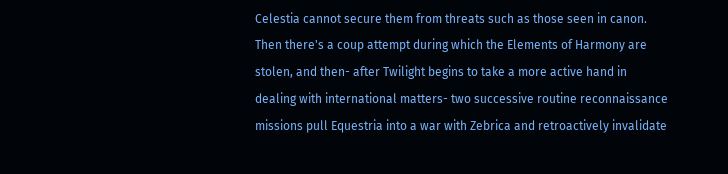Celestia cannot secure them from threats such as those seen in canon. Then there's a coup attempt during which the Elements of Harmony are stolen, and then- after Twilight begins to take a more active hand in dealing with international matters- two successive routine reconnaissance missions pull Equestria into a war with Zebrica and retroactively invalidate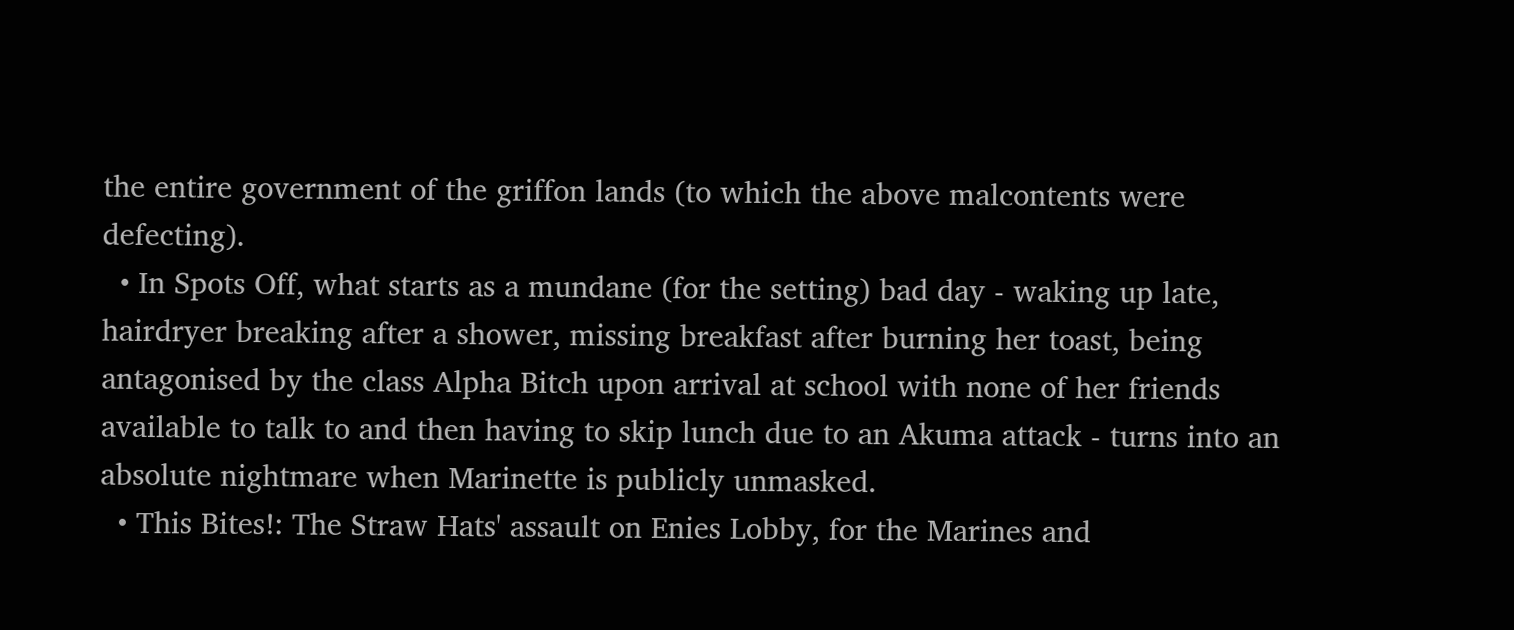the entire government of the griffon lands (to which the above malcontents were defecting).
  • In Spots Off, what starts as a mundane (for the setting) bad day - waking up late, hairdryer breaking after a shower, missing breakfast after burning her toast, being antagonised by the class Alpha Bitch upon arrival at school with none of her friends available to talk to and then having to skip lunch due to an Akuma attack - turns into an absolute nightmare when Marinette is publicly unmasked.
  • This Bites!: The Straw Hats' assault on Enies Lobby, for the Marines and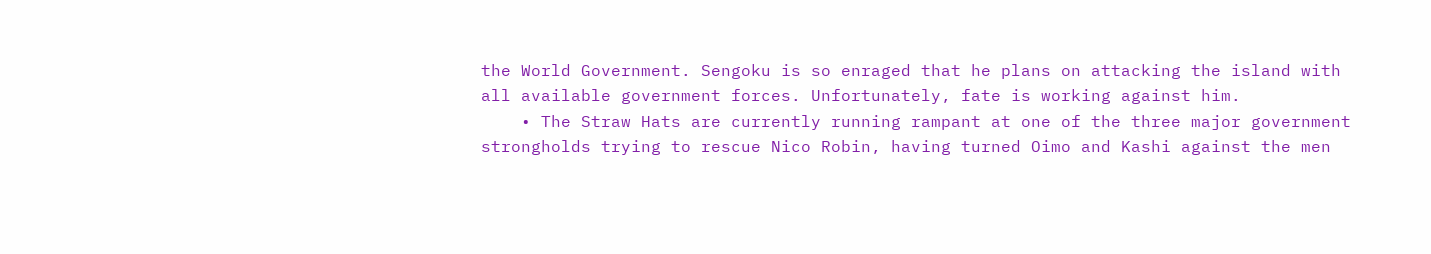the World Government. Sengoku is so enraged that he plans on attacking the island with all available government forces. Unfortunately, fate is working against him.
    • The Straw Hats are currently running rampant at one of the three major government strongholds trying to rescue Nico Robin, having turned Oimo and Kashi against the men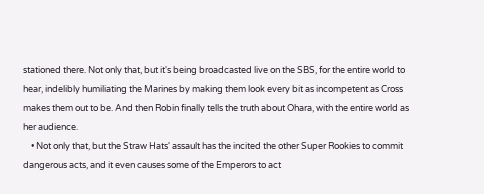stationed there. Not only that, but it's being broadcasted live on the SBS, for the entire world to hear, indelibly humiliating the Marines by making them look every bit as incompetent as Cross makes them out to be. And then Robin finally tells the truth about Ohara, with the entire world as her audience.
    • Not only that, but the Straw Hats' assault has the incited the other Super Rookies to commit dangerous acts, and it even causes some of the Emperors to act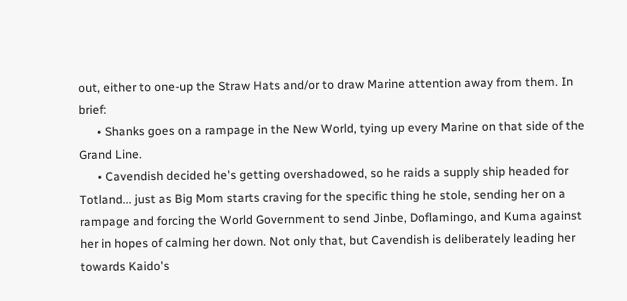out, either to one-up the Straw Hats and/or to draw Marine attention away from them. In brief:
      • Shanks goes on a rampage in the New World, tying up every Marine on that side of the Grand Line.
      • Cavendish decided he's getting overshadowed, so he raids a supply ship headed for Totland... just as Big Mom starts craving for the specific thing he stole, sending her on a rampage and forcing the World Government to send Jinbe, Doflamingo, and Kuma against her in hopes of calming her down. Not only that, but Cavendish is deliberately leading her towards Kaido's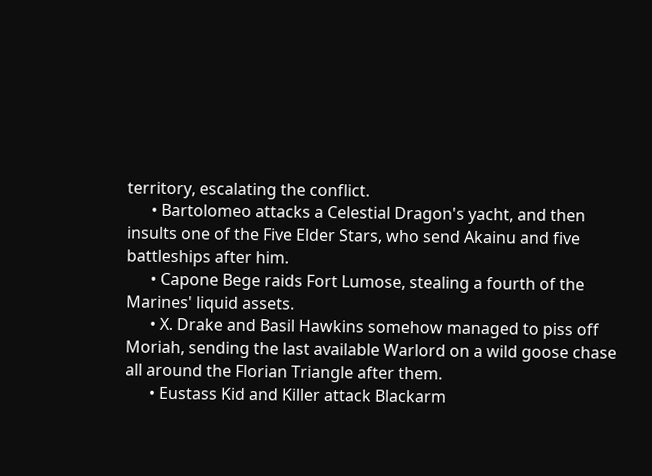territory, escalating the conflict.
      • Bartolomeo attacks a Celestial Dragon's yacht, and then insults one of the Five Elder Stars, who send Akainu and five battleships after him.
      • Capone Bege raids Fort Lumose, stealing a fourth of the Marines' liquid assets.
      • X. Drake and Basil Hawkins somehow managed to piss off Moriah, sending the last available Warlord on a wild goose chase all around the Florian Triangle after them.
      • Eustass Kid and Killer attack Blackarm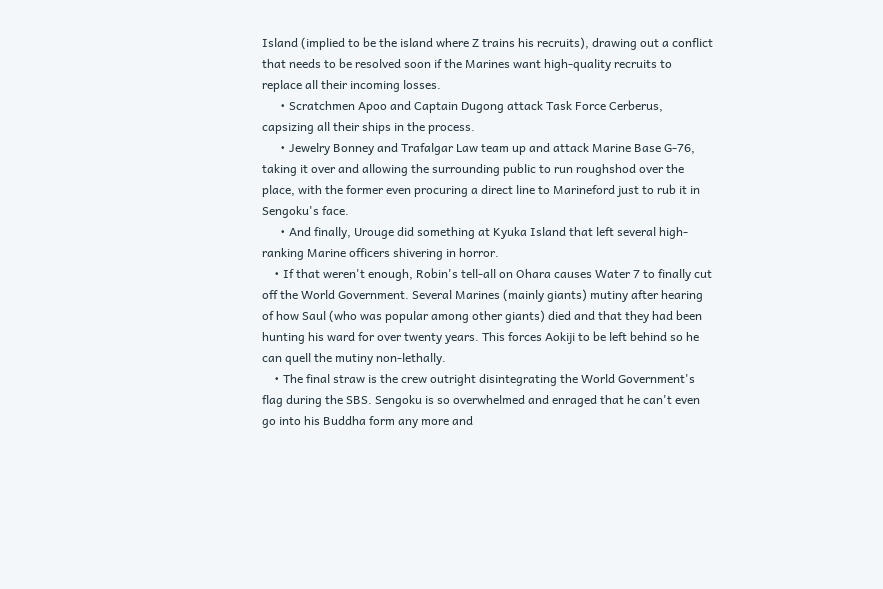Island (implied to be the island where Z trains his recruits), drawing out a conflict that needs to be resolved soon if the Marines want high-quality recruits to replace all their incoming losses.
      • Scratchmen Apoo and Captain Dugong attack Task Force Cerberus, capsizing all their ships in the process.
      • Jewelry Bonney and Trafalgar Law team up and attack Marine Base G-76, taking it over and allowing the surrounding public to run roughshod over the place, with the former even procuring a direct line to Marineford just to rub it in Sengoku's face.
      • And finally, Urouge did something at Kyuka Island that left several high-ranking Marine officers shivering in horror.
    • If that weren't enough, Robin's tell-all on Ohara causes Water 7 to finally cut off the World Government. Several Marines (mainly giants) mutiny after hearing of how Saul (who was popular among other giants) died and that they had been hunting his ward for over twenty years. This forces Aokiji to be left behind so he can quell the mutiny non-lethally.
    • The final straw is the crew outright disintegrating the World Government's flag during the SBS. Sengoku is so overwhelmed and enraged that he can't even go into his Buddha form any more and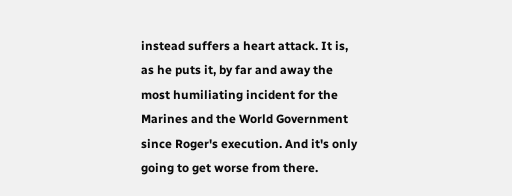instead suffers a heart attack. It is, as he puts it, by far and away the most humiliating incident for the Marines and the World Government since Roger's execution. And it's only going to get worse from there.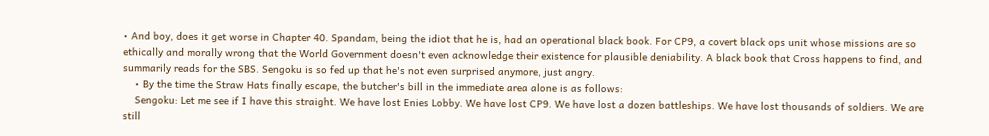• And boy, does it get worse in Chapter 40. Spandam, being the idiot that he is, had an operational black book. For CP9, a covert black ops unit whose missions are so ethically and morally wrong that the World Government doesn't even acknowledge their existence for plausible deniability. A black book that Cross happens to find, and summarily reads for the SBS. Sengoku is so fed up that he's not even surprised anymore, just angry.
    • By the time the Straw Hats finally escape, the butcher's bill in the immediate area alone is as follows:
    Sengoku: Let me see if I have this straight. We have lost Enies Lobby. We have lost CP9. We have lost a dozen battleships. We have lost thousands of soldiers. We are still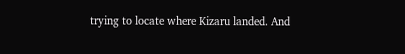trying to locate where Kizaru landed. And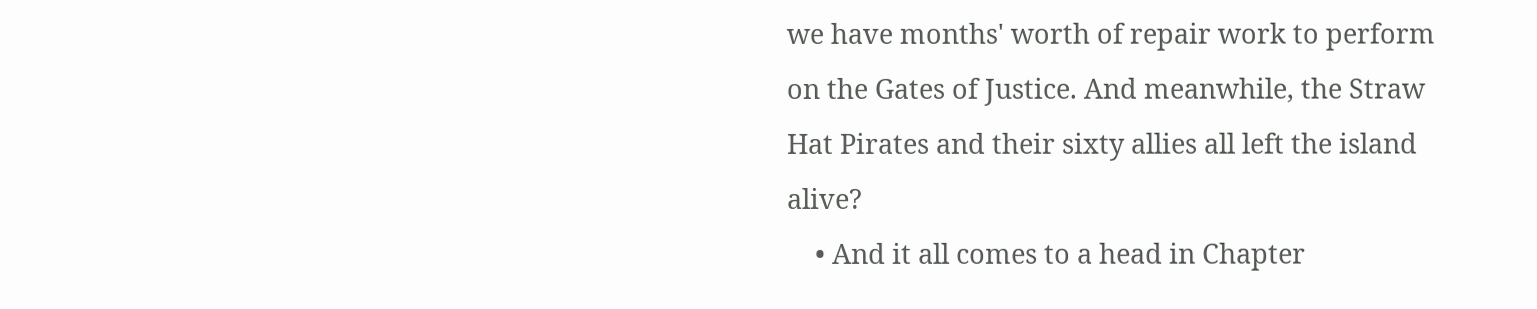we have months' worth of repair work to perform on the Gates of Justice. And meanwhile, the Straw Hat Pirates and their sixty allies all left the island alive?
    • And it all comes to a head in Chapter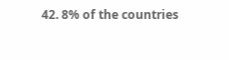42. 8% of the countries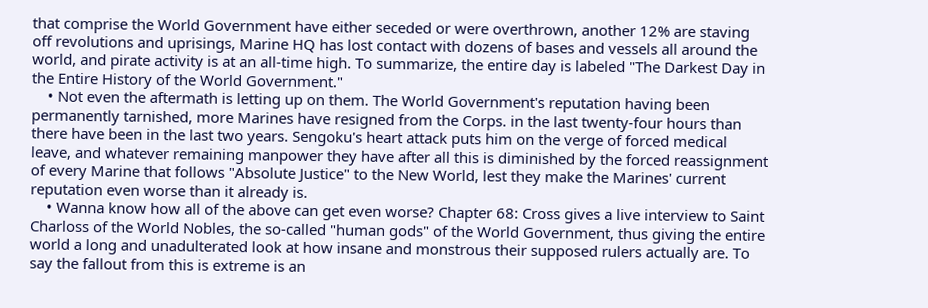that comprise the World Government have either seceded or were overthrown, another 12% are staving off revolutions and uprisings, Marine HQ has lost contact with dozens of bases and vessels all around the world, and pirate activity is at an all-time high. To summarize, the entire day is labeled "The Darkest Day in the Entire History of the World Government."
    • Not even the aftermath is letting up on them. The World Government's reputation having been permanently tarnished, more Marines have resigned from the Corps. in the last twenty-four hours than there have been in the last two years. Sengoku's heart attack puts him on the verge of forced medical leave, and whatever remaining manpower they have after all this is diminished by the forced reassignment of every Marine that follows "Absolute Justice" to the New World, lest they make the Marines' current reputation even worse than it already is.
    • Wanna know how all of the above can get even worse? Chapter 68: Cross gives a live interview to Saint Charloss of the World Nobles, the so-called "human gods" of the World Government, thus giving the entire world a long and unadulterated look at how insane and monstrous their supposed rulers actually are. To say the fallout from this is extreme is an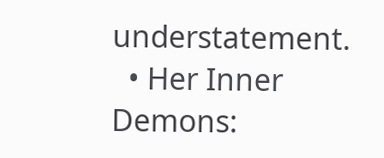understatement.
  • Her Inner Demons: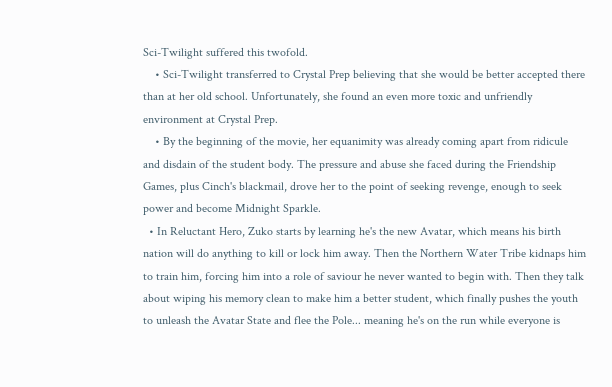Sci-Twilight suffered this twofold.
    • Sci-Twilight transferred to Crystal Prep believing that she would be better accepted there than at her old school. Unfortunately, she found an even more toxic and unfriendly environment at Crystal Prep.
    • By the beginning of the movie, her equanimity was already coming apart from ridicule and disdain of the student body. The pressure and abuse she faced during the Friendship Games, plus Cinch's blackmail, drove her to the point of seeking revenge, enough to seek power and become Midnight Sparkle.
  • In Reluctant Hero, Zuko starts by learning he's the new Avatar, which means his birth nation will do anything to kill or lock him away. Then the Northern Water Tribe kidnaps him to train him, forcing him into a role of saviour he never wanted to begin with. Then they talk about wiping his memory clean to make him a better student, which finally pushes the youth to unleash the Avatar State and flee the Pole... meaning he's on the run while everyone is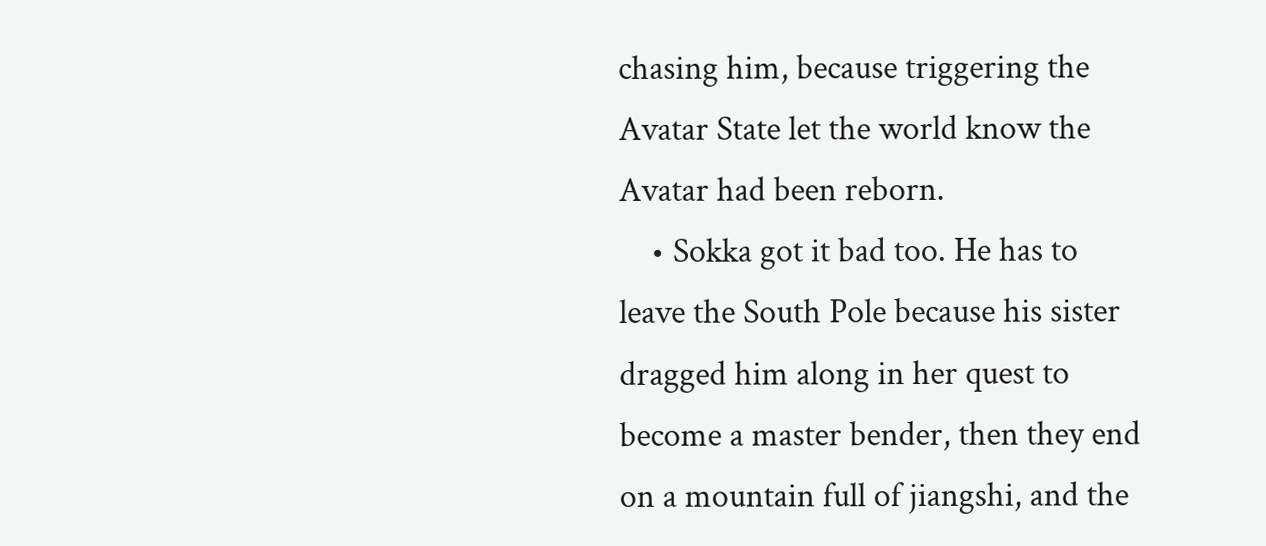chasing him, because triggering the Avatar State let the world know the Avatar had been reborn.
    • Sokka got it bad too. He has to leave the South Pole because his sister dragged him along in her quest to become a master bender, then they end on a mountain full of jiangshi, and the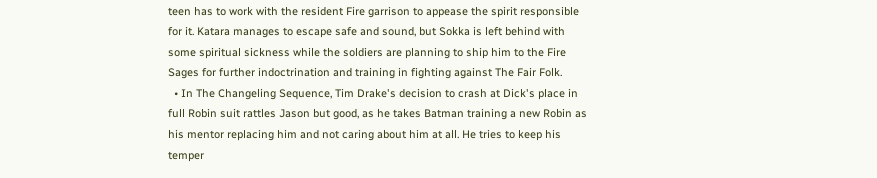teen has to work with the resident Fire garrison to appease the spirit responsible for it. Katara manages to escape safe and sound, but Sokka is left behind with some spiritual sickness while the soldiers are planning to ship him to the Fire Sages for further indoctrination and training in fighting against The Fair Folk.
  • In The Changeling Sequence, Tim Drake's decision to crash at Dick's place in full Robin suit rattles Jason but good, as he takes Batman training a new Robin as his mentor replacing him and not caring about him at all. He tries to keep his temper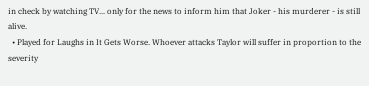in check by watching TV... only for the news to inform him that Joker - his murderer - is still alive.
  • Played for Laughs in It Gets Worse. Whoever attacks Taylor will suffer in proportion to the severity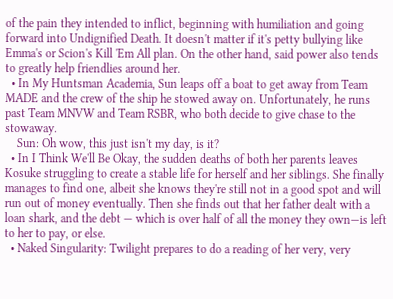of the pain they intended to inflict, beginning with humiliation and going forward into Undignified Death. It doesn't matter if it's petty bullying like Emma's or Scion's Kill 'Em All plan. On the other hand, said power also tends to greatly help friendlies around her.
  • In My Huntsman Academia, Sun leaps off a boat to get away from Team MADE and the crew of the ship he stowed away on. Unfortunately, he runs past Team MNVW and Team RSBR, who both decide to give chase to the stowaway.
    Sun: Oh wow, this just isn't my day, is it?
  • In I Think We'll Be Okay, the sudden deaths of both her parents leaves Kosuke struggling to create a stable life for herself and her siblings. She finally manages to find one, albeit she knows they're still not in a good spot and will run out of money eventually. Then she finds out that her father dealt with a loan shark, and the debt — which is over half of all the money they own—is left to her to pay, or else.
  • Naked Singularity: Twilight prepares to do a reading of her very, very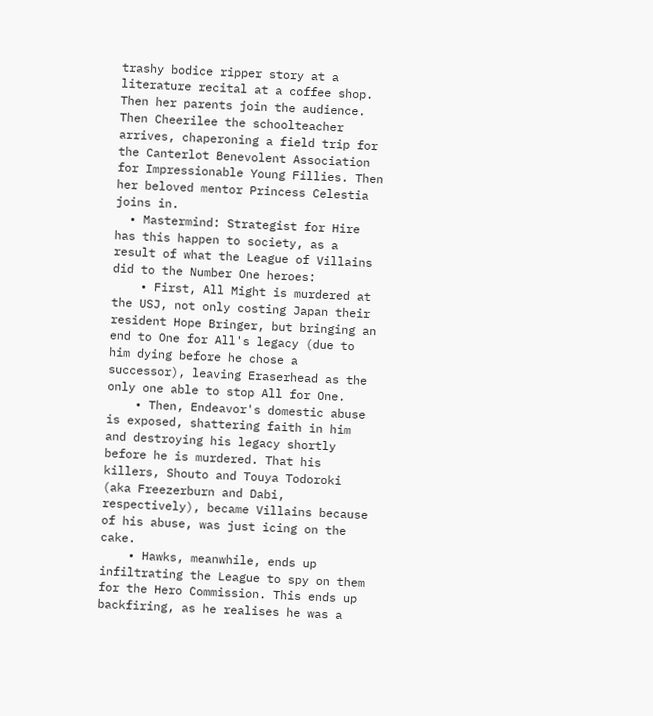trashy bodice ripper story at a literature recital at a coffee shop. Then her parents join the audience. Then Cheerilee the schoolteacher arrives, chaperoning a field trip for the Canterlot Benevolent Association for Impressionable Young Fillies. Then her beloved mentor Princess Celestia joins in.
  • Mastermind: Strategist for Hire has this happen to society, as a result of what the League of Villains did to the Number One heroes:
    • First, All Might is murdered at the USJ, not only costing Japan their resident Hope Bringer, but bringing an end to One for All's legacy (due to him dying before he chose a successor), leaving Eraserhead as the only one able to stop All for One.
    • Then, Endeavor's domestic abuse is exposed, shattering faith in him and destroying his legacy shortly before he is murdered. That his killers, Shouto and Touya Todoroki (aka Freezerburn and Dabi, respectively), became Villains because of his abuse, was just icing on the cake.
    • Hawks, meanwhile, ends up infiltrating the League to spy on them for the Hero Commission. This ends up backfiring, as he realises he was a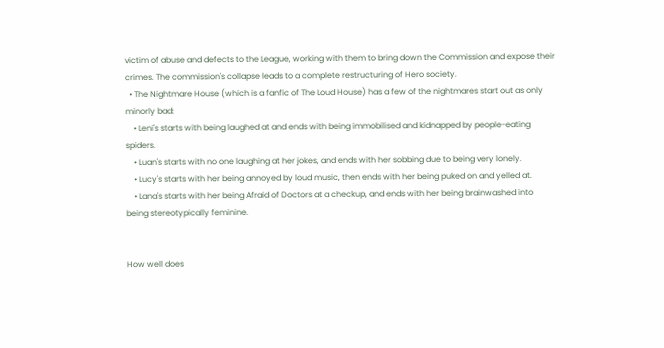victim of abuse and defects to the League, working with them to bring down the Commission and expose their crimes. The commission's collapse leads to a complete restructuring of Hero society.
  • The Nightmare House (which is a fanfic of The Loud House) has a few of the nightmares start out as only minorly bad:
    • Leni's starts with being laughed at and ends with being immobilised and kidnapped by people-eating spiders.
    • Luan's starts with no one laughing at her jokes, and ends with her sobbing due to being very lonely.
    • Lucy's starts with her being annoyed by loud music, then ends with her being puked on and yelled at.
    • Lana's starts with her being Afraid of Doctors at a checkup, and ends with her being brainwashed into being stereotypically feminine.


How well does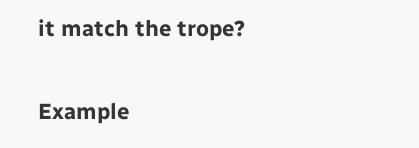it match the trope?

Example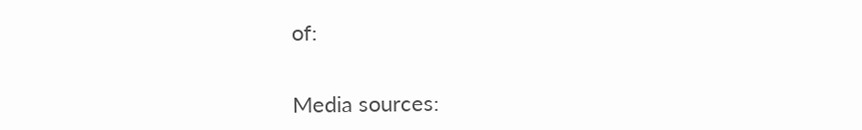of:


Media sources: